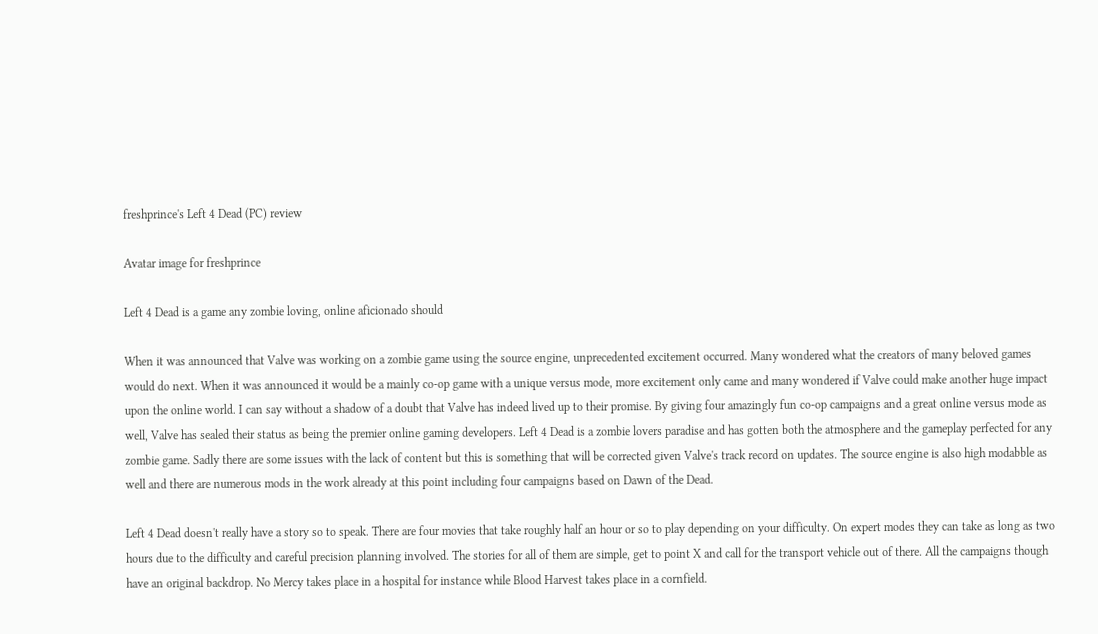freshprince's Left 4 Dead (PC) review

Avatar image for freshprince

Left 4 Dead is a game any zombie loving, online aficionado should

When it was announced that Valve was working on a zombie game using the source engine, unprecedented excitement occurred. Many wondered what the creators of many beloved games would do next. When it was announced it would be a mainly co-op game with a unique versus mode, more excitement only came and many wondered if Valve could make another huge impact upon the online world. I can say without a shadow of a doubt that Valve has indeed lived up to their promise. By giving four amazingly fun co-op campaigns and a great online versus mode as well, Valve has sealed their status as being the premier online gaming developers. Left 4 Dead is a zombie lovers paradise and has gotten both the atmosphere and the gameplay perfected for any zombie game. Sadly there are some issues with the lack of content but this is something that will be corrected given Valve's track record on updates. The source engine is also high modabble as well and there are numerous mods in the work already at this point including four campaigns based on Dawn of the Dead.

Left 4 Dead doesn't really have a story so to speak. There are four movies that take roughly half an hour or so to play depending on your difficulty. On expert modes they can take as long as two hours due to the difficulty and careful precision planning involved. The stories for all of them are simple, get to point X and call for the transport vehicle out of there. All the campaigns though have an original backdrop. No Mercy takes place in a hospital for instance while Blood Harvest takes place in a cornfield.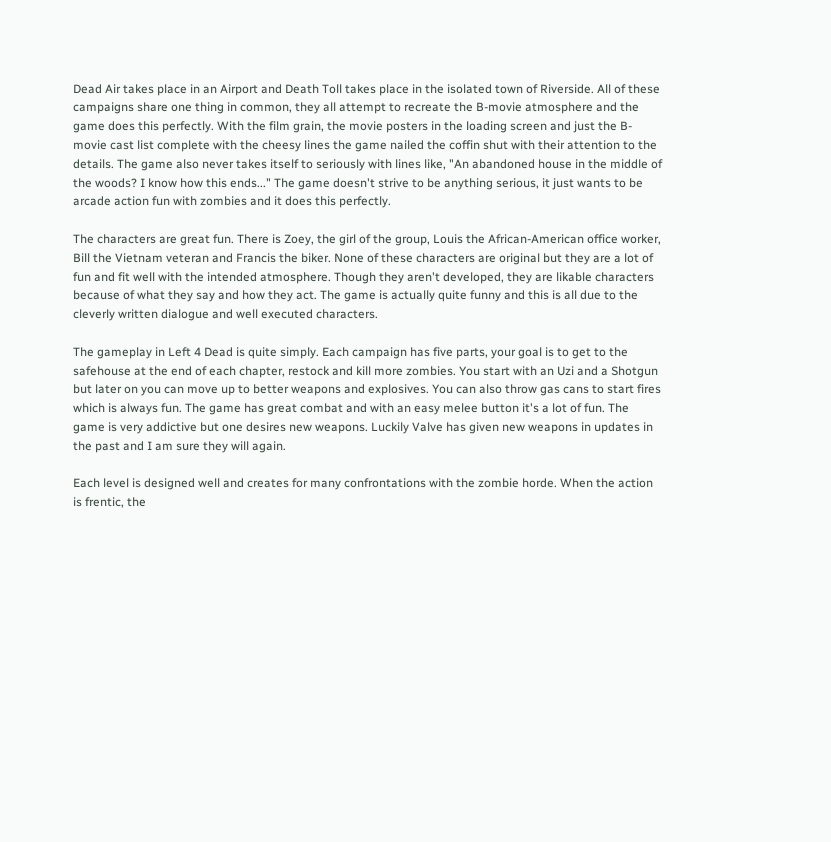Dead Air takes place in an Airport and Death Toll takes place in the isolated town of Riverside. All of these campaigns share one thing in common, they all attempt to recreate the B-movie atmosphere and the game does this perfectly. With the film grain, the movie posters in the loading screen and just the B-movie cast list complete with the cheesy lines the game nailed the coffin shut with their attention to the details. The game also never takes itself to seriously with lines like, "An abandoned house in the middle of the woods? I know how this ends..." The game doesn't strive to be anything serious, it just wants to be arcade action fun with zombies and it does this perfectly.

The characters are great fun. There is Zoey, the girl of the group, Louis the African-American office worker, Bill the Vietnam veteran and Francis the biker. None of these characters are original but they are a lot of fun and fit well with the intended atmosphere. Though they aren't developed, they are likable characters because of what they say and how they act. The game is actually quite funny and this is all due to the cleverly written dialogue and well executed characters.

The gameplay in Left 4 Dead is quite simply. Each campaign has five parts, your goal is to get to the safehouse at the end of each chapter, restock and kill more zombies. You start with an Uzi and a Shotgun but later on you can move up to better weapons and explosives. You can also throw gas cans to start fires which is always fun. The game has great combat and with an easy melee button it's a lot of fun. The game is very addictive but one desires new weapons. Luckily Valve has given new weapons in updates in the past and I am sure they will again.

Each level is designed well and creates for many confrontations with the zombie horde. When the action is frentic, the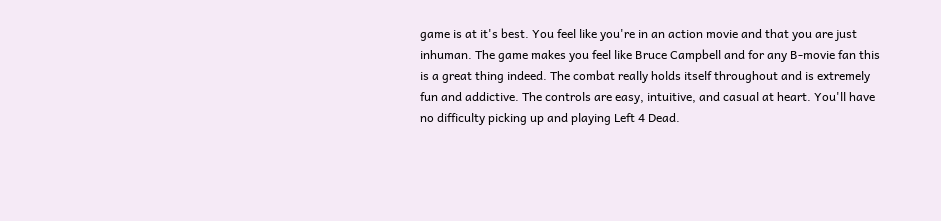game is at it's best. You feel like you're in an action movie and that you are just inhuman. The game makes you feel like Bruce Campbell and for any B-movie fan this is a great thing indeed. The combat really holds itself throughout and is extremely fun and addictive. The controls are easy, intuitive, and casual at heart. You'll have no difficulty picking up and playing Left 4 Dead.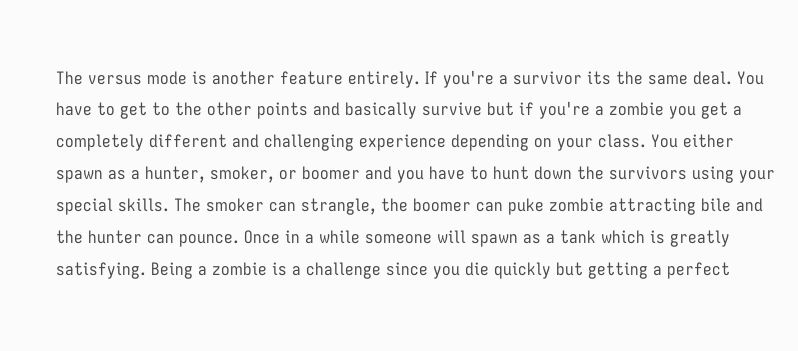The versus mode is another feature entirely. If you're a survivor its the same deal. You have to get to the other points and basically survive but if you're a zombie you get a completely different and challenging experience depending on your class. You either spawn as a hunter, smoker, or boomer and you have to hunt down the survivors using your special skills. The smoker can strangle, the boomer can puke zombie attracting bile and the hunter can pounce. Once in a while someone will spawn as a tank which is greatly satisfying. Being a zombie is a challenge since you die quickly but getting a perfect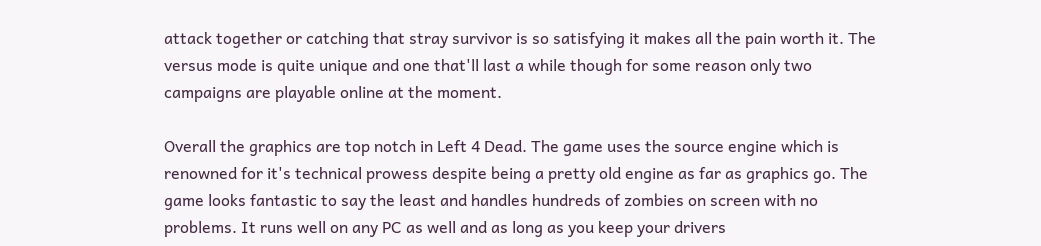attack together or catching that stray survivor is so satisfying it makes all the pain worth it. The versus mode is quite unique and one that'll last a while though for some reason only two campaigns are playable online at the moment.

Overall the graphics are top notch in Left 4 Dead. The game uses the source engine which is renowned for it's technical prowess despite being a pretty old engine as far as graphics go. The game looks fantastic to say the least and handles hundreds of zombies on screen with no problems. It runs well on any PC as well and as long as you keep your drivers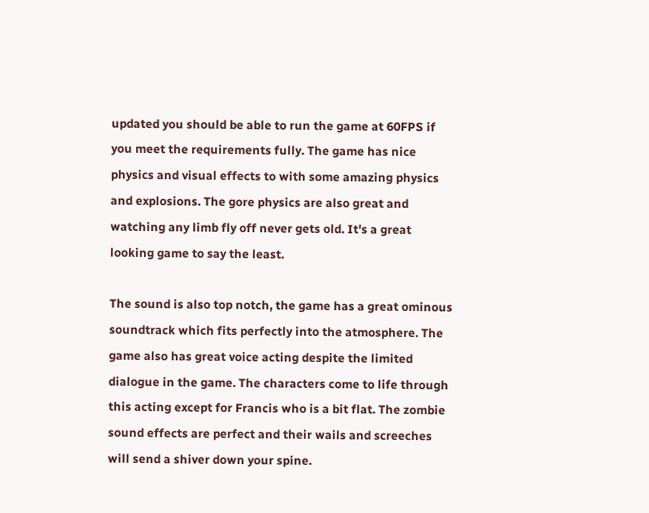updated you should be able to run the game at 60FPS if you meet the requirements fully. The game has nice physics and visual effects to with some amazing physics and explosions. The gore physics are also great and watching any limb fly off never gets old. It's a great looking game to say the least.

The sound is also top notch, the game has a great ominous soundtrack which fits perfectly into the atmosphere. The game also has great voice acting despite the limited dialogue in the game. The characters come to life through this acting except for Francis who is a bit flat. The zombie sound effects are perfect and their wails and screeches will send a shiver down your spine.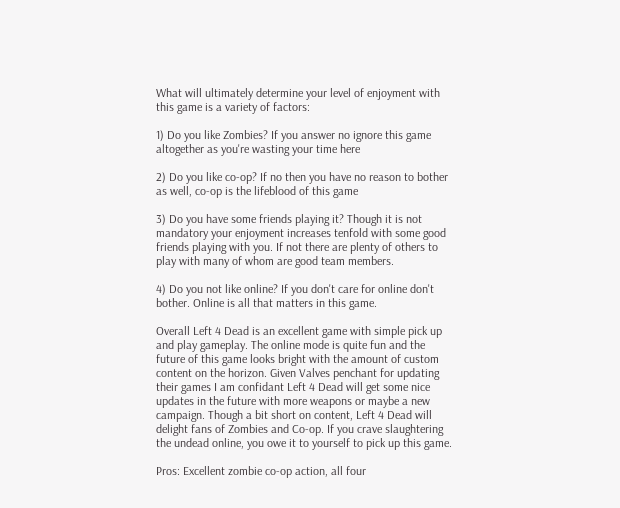What will ultimately determine your level of enjoyment with this game is a variety of factors:

1) Do you like Zombies? If you answer no ignore this game altogether as you're wasting your time here

2) Do you like co-op? If no then you have no reason to bother as well, co-op is the lifeblood of this game

3) Do you have some friends playing it? Though it is not mandatory your enjoyment increases tenfold with some good friends playing with you. If not there are plenty of others to play with many of whom are good team members.

4) Do you not like online? If you don't care for online don't bother. Online is all that matters in this game.

Overall Left 4 Dead is an excellent game with simple pick up and play gameplay. The online mode is quite fun and the future of this game looks bright with the amount of custom content on the horizon. Given Valves penchant for updating their games I am confidant Left 4 Dead will get some nice updates in the future with more weapons or maybe a new campaign. Though a bit short on content, Left 4 Dead will delight fans of Zombies and Co-op. If you crave slaughtering the undead online, you owe it to yourself to pick up this game.

Pros: Excellent zombie co-op action, all four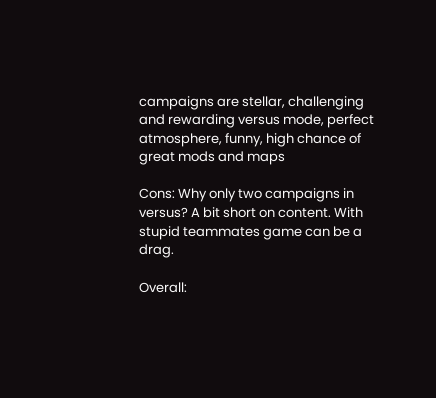campaigns are stellar, challenging and rewarding versus mode, perfect atmosphere, funny, high chance of great mods and maps

Cons: Why only two campaigns in versus? A bit short on content. With stupid teammates game can be a drag.

Overall: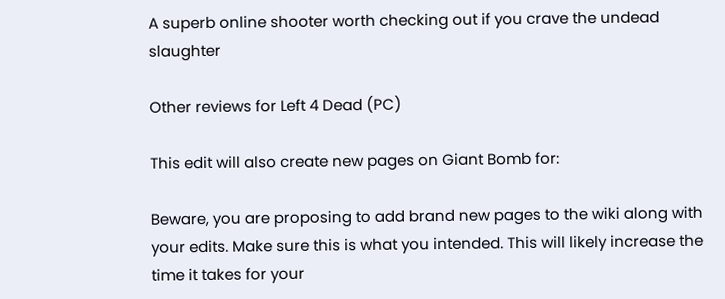A superb online shooter worth checking out if you crave the undead slaughter

Other reviews for Left 4 Dead (PC)

This edit will also create new pages on Giant Bomb for:

Beware, you are proposing to add brand new pages to the wiki along with your edits. Make sure this is what you intended. This will likely increase the time it takes for your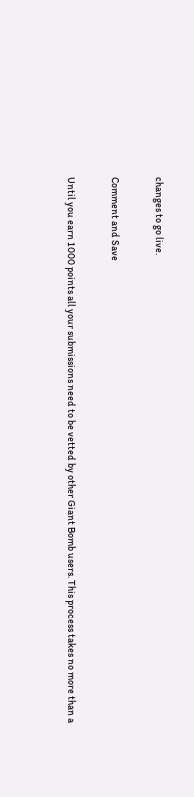changes to go live.

Comment and Save

Until you earn 1000 points all your submissions need to be vetted by other Giant Bomb users. This process takes no more than a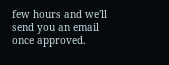few hours and we'll send you an email once approved.